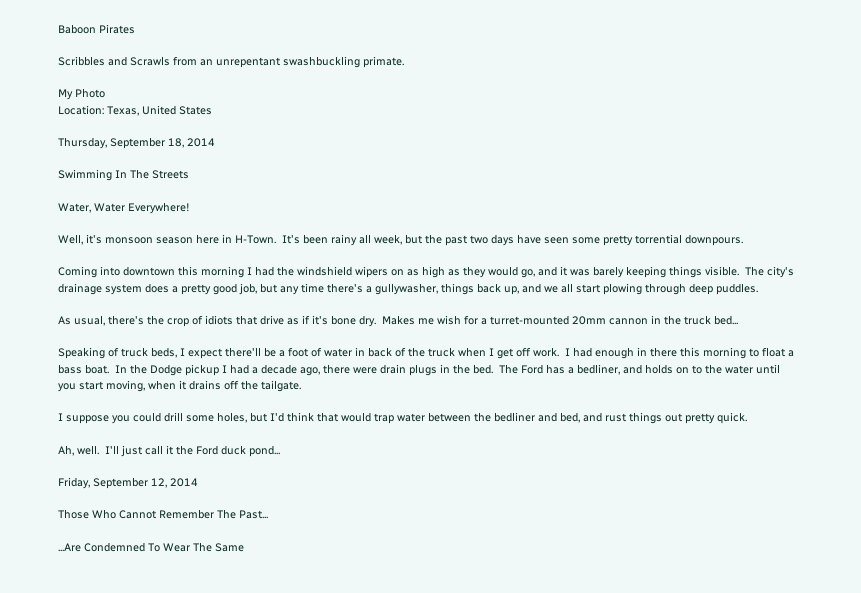Baboon Pirates

Scribbles and Scrawls from an unrepentant swashbuckling primate.

My Photo
Location: Texas, United States

Thursday, September 18, 2014

Swimming In The Streets

Water, Water Everywhere!

Well, it's monsoon season here in H-Town.  It's been rainy all week, but the past two days have seen some pretty torrential downpours.

Coming into downtown this morning I had the windshield wipers on as high as they would go, and it was barely keeping things visible.  The city's drainage system does a pretty good job, but any time there's a gullywasher, things back up, and we all start plowing through deep puddles.

As usual, there's the crop of idiots that drive as if it's bone dry.  Makes me wish for a turret-mounted 20mm cannon in the truck bed...

Speaking of truck beds, I expect there'll be a foot of water in back of the truck when I get off work.  I had enough in there this morning to float a bass boat.  In the Dodge pickup I had a decade ago, there were drain plugs in the bed.  The Ford has a bedliner, and holds on to the water until you start moving, when it drains off the tailgate.

I suppose you could drill some holes, but I'd think that would trap water between the bedliner and bed, and rust things out pretty quick.

Ah, well.  I'll just call it the Ford duck pond...

Friday, September 12, 2014

Those Who Cannot Remember The Past...

...Are Condemned To Wear The Same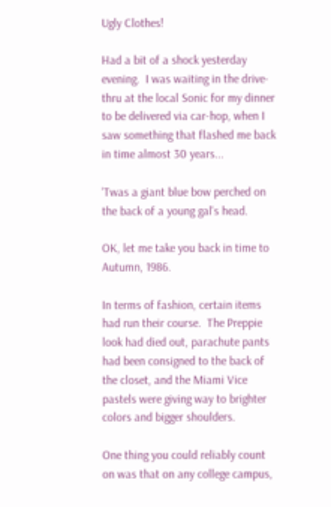Ugly Clothes!

Had a bit of a shock yesterday evening.  I was waiting in the drive-thru at the local Sonic for my dinner to be delivered via car-hop, when I saw something that flashed me back in time almost 30 years...

'Twas a giant blue bow perched on the back of a young gal's head.

OK, let me take you back in time to Autumn, 1986.

In terms of fashion, certain items had run their course.  The Preppie look had died out, parachute pants had been consigned to the back of the closet, and the Miami Vice pastels were giving way to brighter colors and bigger shoulders.

One thing you could reliably count on was that on any college campus,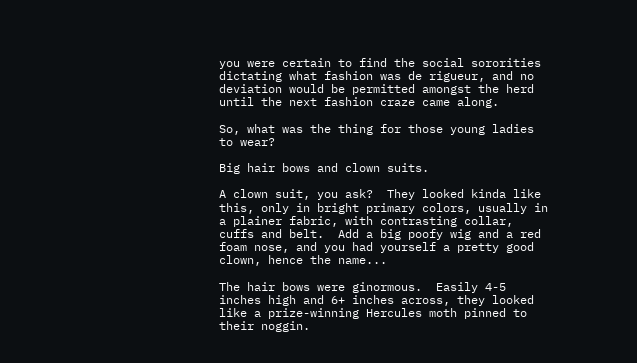you were certain to find the social sororities dictating what fashion was de rigueur, and no deviation would be permitted amongst the herd until the next fashion craze came along.

So, what was the thing for those young ladies to wear?

Big hair bows and clown suits.

A clown suit, you ask?  They looked kinda like this, only in bright primary colors, usually in a plainer fabric, with contrasting collar, cuffs and belt.  Add a big poofy wig and a red foam nose, and you had yourself a pretty good clown, hence the name...

The hair bows were ginormous.  Easily 4-5 inches high and 6+ inches across, they looked like a prize-winning Hercules moth pinned to their noggin.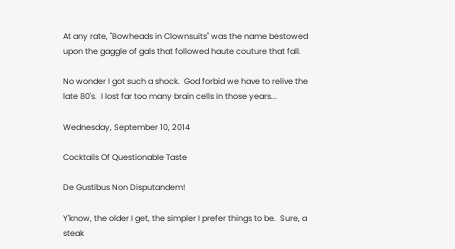At any rate, "Bowheads in Clownsuits" was the name bestowed upon the gaggle of gals that followed haute couture that fall.

No wonder I got such a shock.  God forbid we have to relive the late 80's.  I lost far too many brain cells in those years...

Wednesday, September 10, 2014

Cocktails Of Questionable Taste

De Gustibus Non Disputandem!

Y'know, the older I get, the simpler I prefer things to be.  Sure, a steak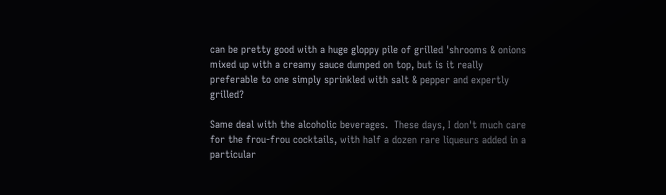can be pretty good with a huge gloppy pile of grilled 'shrooms & onions mixed up with a creamy sauce dumped on top, but is it really preferable to one simply sprinkled with salt & pepper and expertly grilled?

Same deal with the alcoholic beverages.  These days, I don't much care for the frou-frou cocktails, with half a dozen rare liqueurs added in a particular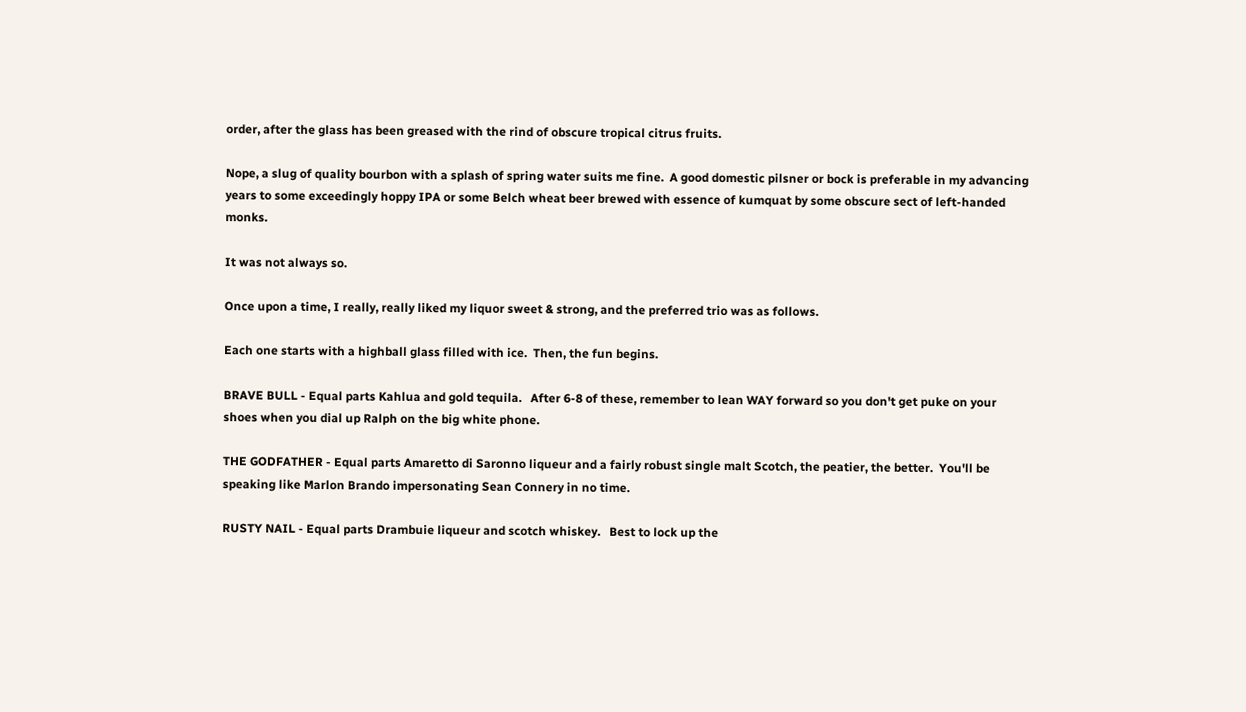order, after the glass has been greased with the rind of obscure tropical citrus fruits.

Nope, a slug of quality bourbon with a splash of spring water suits me fine.  A good domestic pilsner or bock is preferable in my advancing years to some exceedingly hoppy IPA or some Belch wheat beer brewed with essence of kumquat by some obscure sect of left-handed monks.

It was not always so.

Once upon a time, I really, really liked my liquor sweet & strong, and the preferred trio was as follows.

Each one starts with a highball glass filled with ice.  Then, the fun begins.

BRAVE BULL - Equal parts Kahlua and gold tequila.   After 6-8 of these, remember to lean WAY forward so you don't get puke on your shoes when you dial up Ralph on the big white phone.

THE GODFATHER - Equal parts Amaretto di Saronno liqueur and a fairly robust single malt Scotch, the peatier, the better.  You'll be speaking like Marlon Brando impersonating Sean Connery in no time.

RUSTY NAIL - Equal parts Drambuie liqueur and scotch whiskey.   Best to lock up the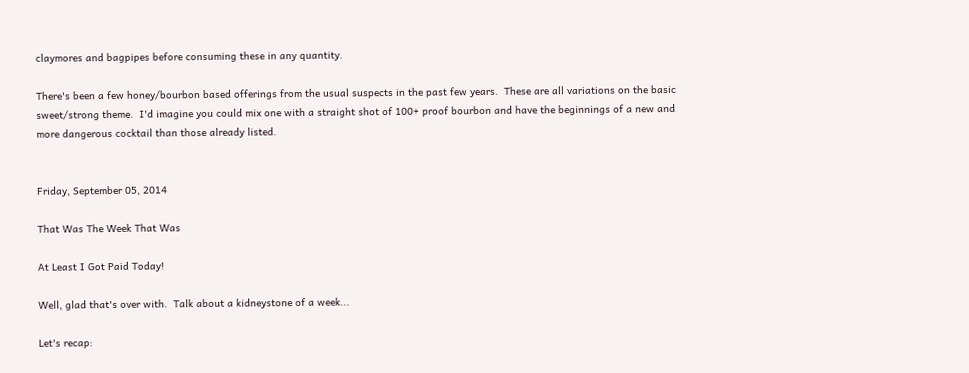claymores and bagpipes before consuming these in any quantity.

There's been a few honey/bourbon based offerings from the usual suspects in the past few years.  These are all variations on the basic sweet/strong theme.  I'd imagine you could mix one with a straight shot of 100+ proof bourbon and have the beginnings of a new and more dangerous cocktail than those already listed.


Friday, September 05, 2014

That Was The Week That Was

At Least I Got Paid Today!

Well, glad that's over with.  Talk about a kidneystone of a week...

Let's recap: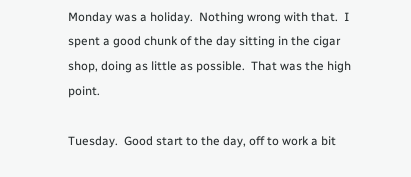Monday was a holiday.  Nothing wrong with that.  I spent a good chunk of the day sitting in the cigar shop, doing as little as possible.  That was the high point.

Tuesday.  Good start to the day, off to work a bit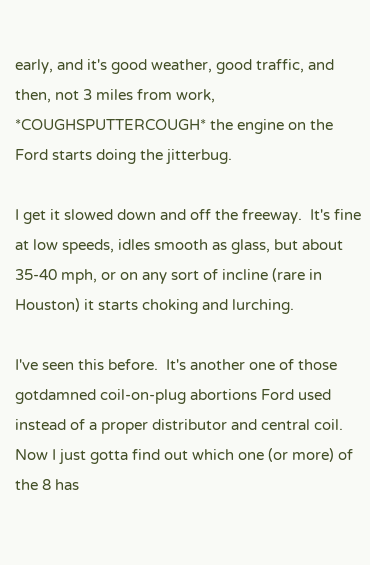early, and it's good weather, good traffic, and then, not 3 miles from work, *COUGHSPUTTERCOUGH* the engine on the Ford starts doing the jitterbug.

I get it slowed down and off the freeway.  It's fine at low speeds, idles smooth as glass, but about 35-40 mph, or on any sort of incline (rare in Houston) it starts choking and lurching.

I've seen this before.  It's another one of those gotdamned coil-on-plug abortions Ford used instead of a proper distributor and central coil.  Now I just gotta find out which one (or more) of the 8 has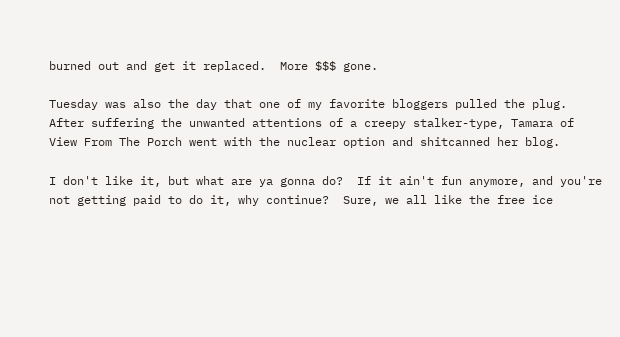burned out and get it replaced.  More $$$ gone.

Tuesday was also the day that one of my favorite bloggers pulled the plug.  After suffering the unwanted attentions of a creepy stalker-type, Tamara of View From The Porch went with the nuclear option and shitcanned her blog.

I don't like it, but what are ya gonna do?  If it ain't fun anymore, and you're not getting paid to do it, why continue?  Sure, we all like the free ice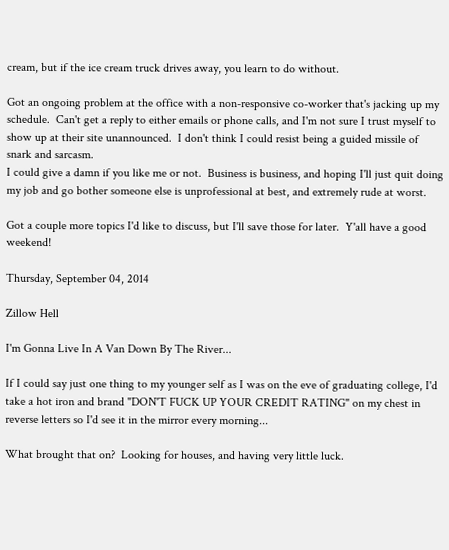cream, but if the ice cream truck drives away, you learn to do without.

Got an ongoing problem at the office with a non-responsive co-worker that's jacking up my schedule.  Can't get a reply to either emails or phone calls, and I'm not sure I trust myself to show up at their site unannounced.  I don't think I could resist being a guided missile of snark and sarcasm.
I could give a damn if you like me or not.  Business is business, and hoping I'll just quit doing my job and go bother someone else is unprofessional at best, and extremely rude at worst.

Got a couple more topics I'd like to discuss, but I'll save those for later.  Y'all have a good weekend!

Thursday, September 04, 2014

Zillow Hell

I'm Gonna Live In A Van Down By The River...

If I could say just one thing to my younger self as I was on the eve of graduating college, I'd take a hot iron and brand "DON'T FUCK UP YOUR CREDIT RATING" on my chest in reverse letters so I'd see it in the mirror every morning...

What brought that on?  Looking for houses, and having very little luck.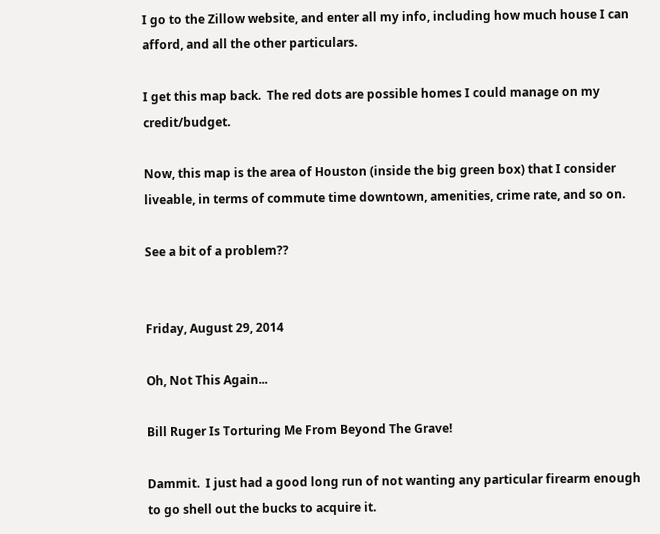I go to the Zillow website, and enter all my info, including how much house I can afford, and all the other particulars.

I get this map back.  The red dots are possible homes I could manage on my credit/budget.

Now, this map is the area of Houston (inside the big green box) that I consider liveable, in terms of commute time downtown, amenities, crime rate, and so on.

See a bit of a problem??


Friday, August 29, 2014

Oh, Not This Again...

Bill Ruger Is Torturing Me From Beyond The Grave!

Dammit.  I just had a good long run of not wanting any particular firearm enough to go shell out the bucks to acquire it.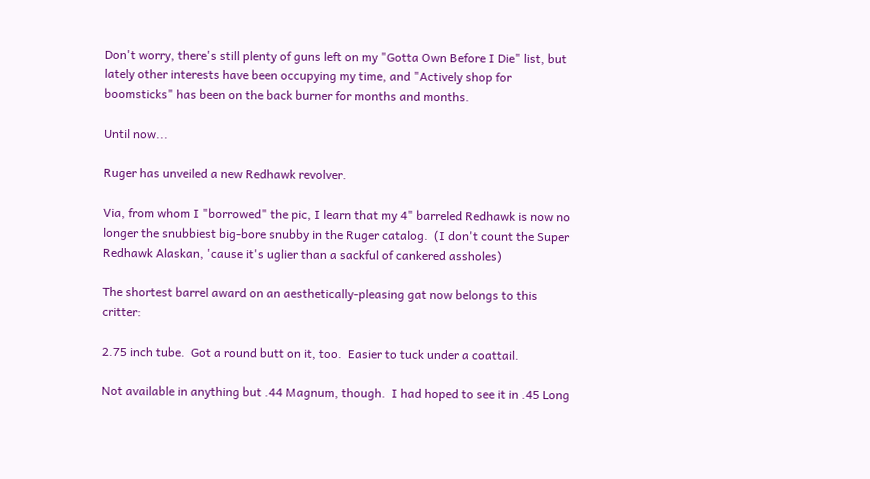Don't worry, there's still plenty of guns left on my "Gotta Own Before I Die" list, but lately other interests have been occupying my time, and "Actively shop for boomsticks" has been on the back burner for months and months.

Until now...

Ruger has unveiled a new Redhawk revolver.

Via, from whom I "borrowed" the pic, I learn that my 4" barreled Redhawk is now no longer the snubbiest big-bore snubby in the Ruger catalog.  (I don't count the Super Redhawk Alaskan, 'cause it's uglier than a sackful of cankered assholes)

The shortest barrel award on an aesthetically-pleasing gat now belongs to this critter:

2.75 inch tube.  Got a round butt on it, too.  Easier to tuck under a coattail.

Not available in anything but .44 Magnum, though.  I had hoped to see it in .45 Long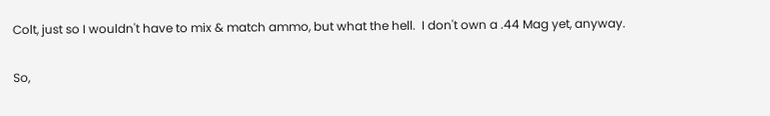Colt, just so I wouldn't have to mix & match ammo, but what the hell.  I don't own a .44 Mag yet, anyway.

So,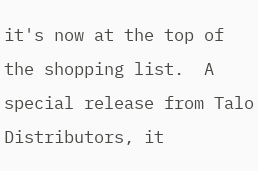it's now at the top of the shopping list.  A special release from Talo Distributors, it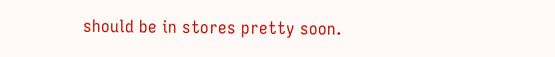should be in stores pretty soon.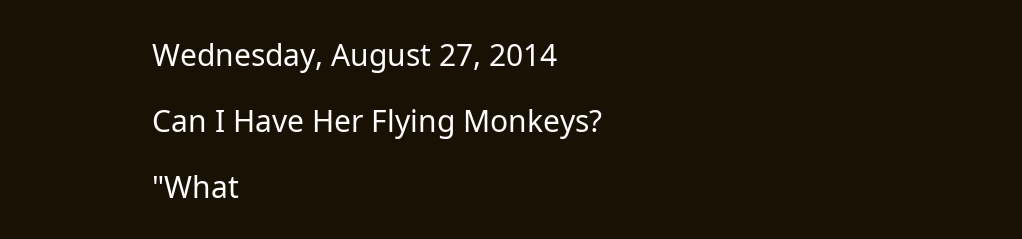Wednesday, August 27, 2014

Can I Have Her Flying Monkeys?

"What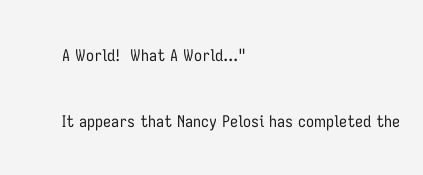A World!  What A World..."

It appears that Nancy Pelosi has completed the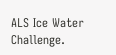ALS Ice Water Challenge.